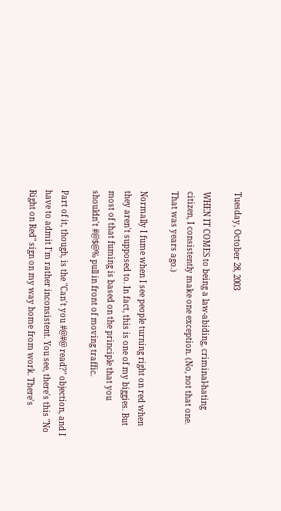Tuesday, October 28, 2003

WHEN IT COMES to being a law-abiding, criminal-hating citizen, I consistently make one exception. (No, not that one. That was years ago.)

Normally I fume when I see people turning right on red when they aren't supposed to. In fact, this is one of my biggies. But most of that fuming is based on the principle that you shouldn't #@$@% pull in front of moving traffic.

Part of it, though, is the "Can't you #@#@ read?" objection, and I have to admit I'm rather inconsistent. You see, there's this "No Right on Red" sign on my way home from work. There's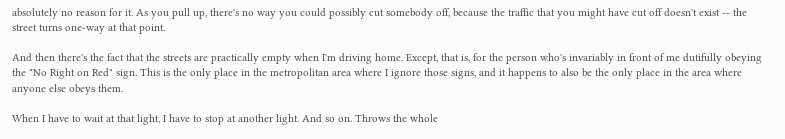absolutely no reason for it. As you pull up, there's no way you could possibly cut somebody off, because the traffic that you might have cut off doesn't exist -- the street turns one-way at that point.

And then there's the fact that the streets are practically empty when I'm driving home. Except, that is, for the person who's invariably in front of me dutifully obeying the "No Right on Red" sign. This is the only place in the metropolitan area where I ignore those signs, and it happens to also be the only place in the area where anyone else obeys them.

When I have to wait at that light, I have to stop at another light. And so on. Throws the whole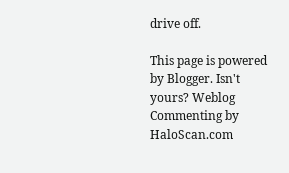drive off.

This page is powered by Blogger. Isn't yours? Weblog Commenting by HaloScan.com